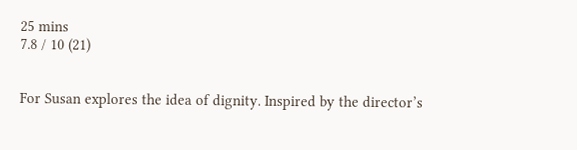25 mins
7.8 / 10 (21)


For Susan explores the idea of dignity. Inspired by the director’s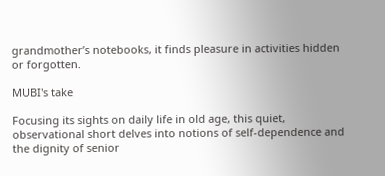grandmother’s notebooks, it finds pleasure in activities hidden or forgotten.

MUBI's take

Focusing its sights on daily life in old age, this quiet, observational short delves into notions of self-dependence and the dignity of senior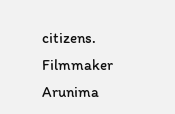citizens. Filmmaker Arunima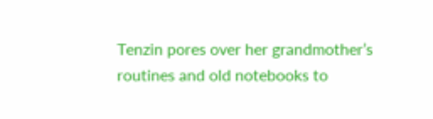Tenzin pores over her grandmother’s routines and old notebooks to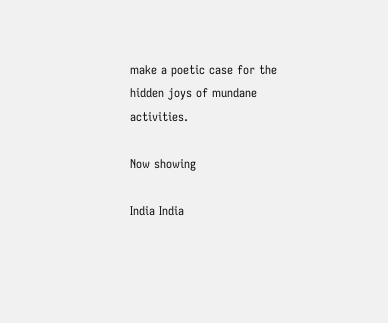make a poetic case for the hidden joys of mundane activities.

Now showing

India India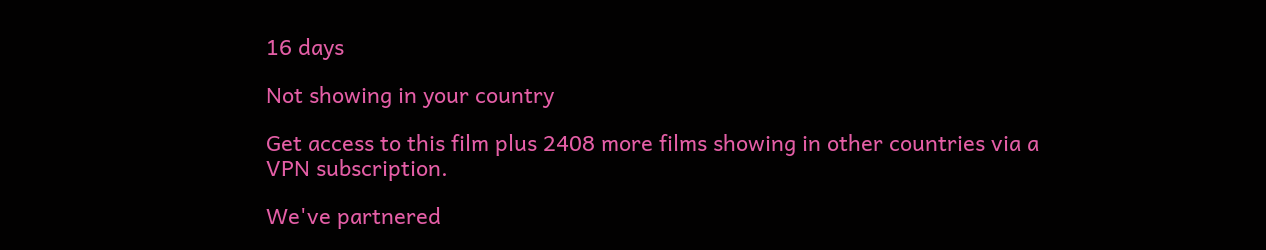16 days

Not showing in your country

Get access to this film plus 2408 more films showing in other countries via a VPN subscription.

We've partnered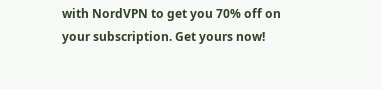with NordVPN to get you 70% off on your subscription. Get yours now!